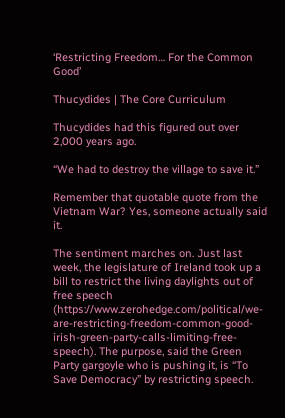‘Restricting Freedom… For the Common Good’

Thucydides | The Core Curriculum

Thucydides had this figured out over 2,000 years ago.

“We had to destroy the village to save it.”

Remember that quotable quote from the Vietnam War? Yes, someone actually said it.

The sentiment marches on. Just last week, the legislature of Ireland took up a bill to restrict the living daylights out of free speech (https://www.zerohedge.com/political/we-are-restricting-freedom-common-good-irish-green-party-calls-limiting-free-speech). The purpose, said the Green Party gargoyle who is pushing it, is “To Save Democracy” by restricting speech.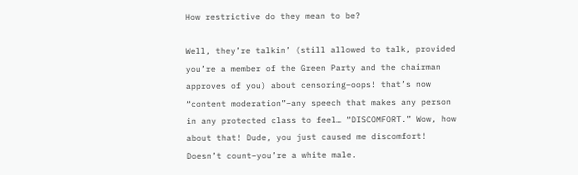How restrictive do they mean to be?

Well, they’re talkin’ (still allowed to talk, provided you’re a member of the Green Party and the chairman approves of you) about censoring–oops! that’s now “content moderation”–any speech that makes any person in any protected class to feel… “DISCOMFORT.” Wow, how about that! Dude, you just caused me discomfort! Doesn’t count–you’re a white male.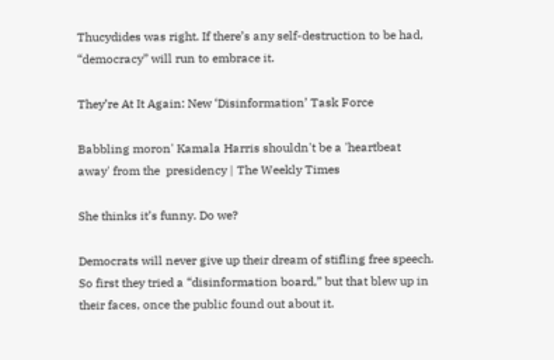Thucydides was right. If there’s any self-destruction to be had, “democracy” will run to embrace it.

They’re At It Again: New ‘Disinformation’ Task Force

Babbling moron' Kamala Harris shouldn't be a 'heartbeat away' from the  presidency | The Weekly Times

She thinks it’s funny. Do we?

Democrats will never give up their dream of stifling free speech. So first they tried a “disinformation board,” but that blew up in their faces, once the public found out about it.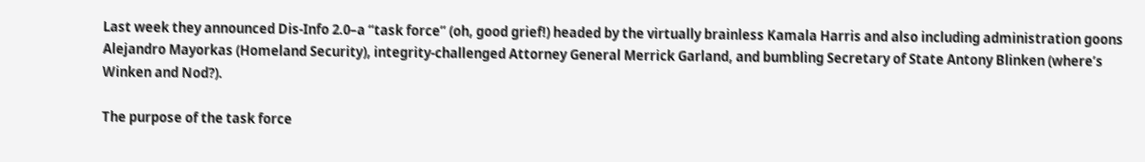Last week they announced Dis-Info 2.0–a “task force” (oh, good grief!) headed by the virtually brainless Kamala Harris and also including administration goons Alejandro Mayorkas (Homeland Security), integrity-challenged Attorney General Merrick Garland, and bumbling Secretary of State Antony Blinken (where’s Winken and Nod?).

The purpose of the task force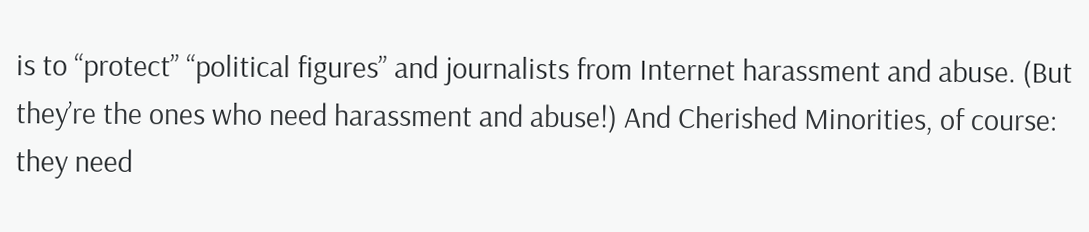is to “protect” “political figures” and journalists from Internet harassment and abuse. (But they’re the ones who need harassment and abuse!) And Cherished Minorities, of course: they need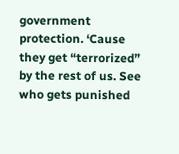government protection. ‘Cause they get “terrorized” by the rest of us. See who gets punished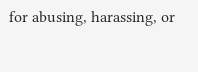for abusing, harassing, or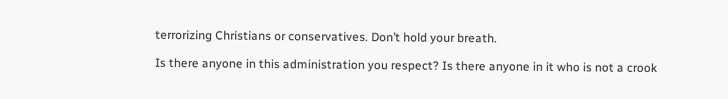terrorizing Christians or conservatives. Don’t hold your breath.

Is there anyone in this administration you respect? Is there anyone in it who is not a crook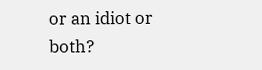or an idiot or both?